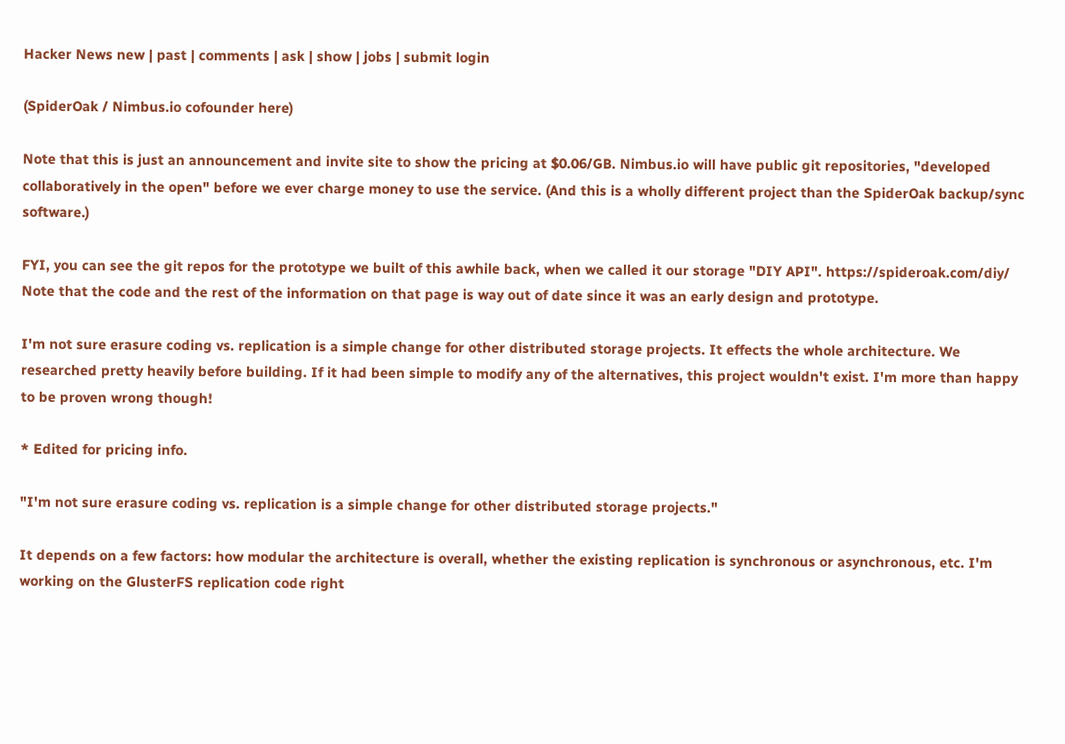Hacker News new | past | comments | ask | show | jobs | submit login

(SpiderOak / Nimbus.io cofounder here)

Note that this is just an announcement and invite site to show the pricing at $0.06/GB. Nimbus.io will have public git repositories, "developed collaboratively in the open" before we ever charge money to use the service. (And this is a wholly different project than the SpiderOak backup/sync software.)

FYI, you can see the git repos for the prototype we built of this awhile back, when we called it our storage "DIY API". https://spideroak.com/diy/ Note that the code and the rest of the information on that page is way out of date since it was an early design and prototype.

I'm not sure erasure coding vs. replication is a simple change for other distributed storage projects. It effects the whole architecture. We researched pretty heavily before building. If it had been simple to modify any of the alternatives, this project wouldn't exist. I'm more than happy to be proven wrong though!

* Edited for pricing info.

"I'm not sure erasure coding vs. replication is a simple change for other distributed storage projects."

It depends on a few factors: how modular the architecture is overall, whether the existing replication is synchronous or asynchronous, etc. I'm working on the GlusterFS replication code right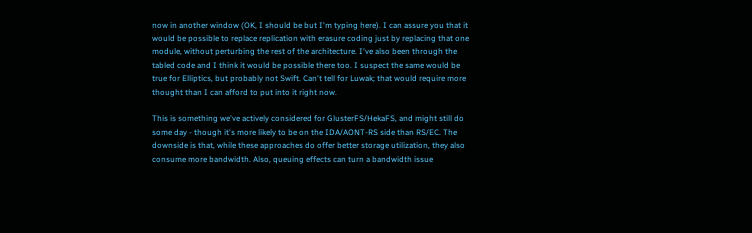now in another window (OK, I should be but I'm typing here). I can assure you that it would be possible to replace replication with erasure coding just by replacing that one module, without perturbing the rest of the architecture. I've also been through the tabled code and I think it would be possible there too. I suspect the same would be true for Elliptics, but probably not Swift. Can't tell for Luwak; that would require more thought than I can afford to put into it right now.

This is something we've actively considered for GlusterFS/HekaFS, and might still do some day - though it's more likely to be on the IDA/AONT-RS side than RS/EC. The downside is that, while these approaches do offer better storage utilization, they also consume more bandwidth. Also, queuing effects can turn a bandwidth issue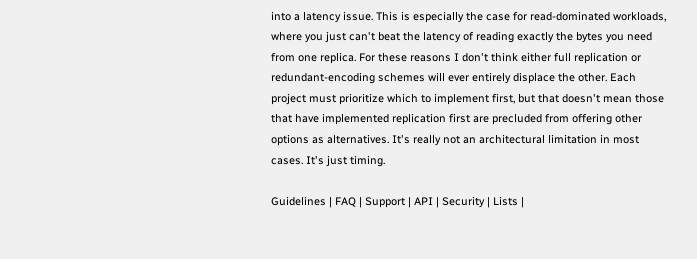into a latency issue. This is especially the case for read-dominated workloads, where you just can't beat the latency of reading exactly the bytes you need from one replica. For these reasons I don't think either full replication or redundant-encoding schemes will ever entirely displace the other. Each project must prioritize which to implement first, but that doesn't mean those that have implemented replication first are precluded from offering other options as alternatives. It's really not an architectural limitation in most cases. It's just timing.

Guidelines | FAQ | Support | API | Security | Lists |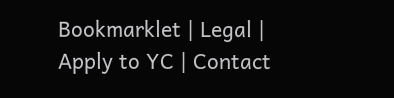Bookmarklet | Legal | Apply to YC | Contact